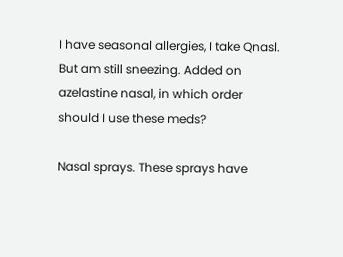I have seasonal allergies, I take Qnasl. But am still sneezing. Added on azelastine nasal, in which order should I use these meds?

Nasal sprays. These sprays have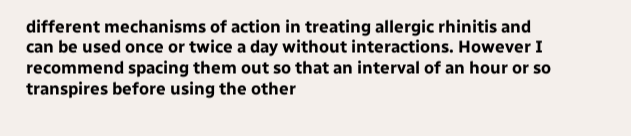different mechanisms of action in treating allergic rhinitis and can be used once or twice a day without interactions. However I recommend spacing them out so that an interval of an hour or so transpires before using the other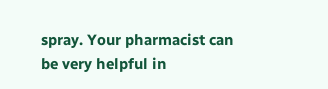spray. Your pharmacist can be very helpful in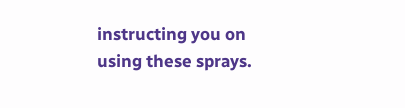instructing you on using these sprays.